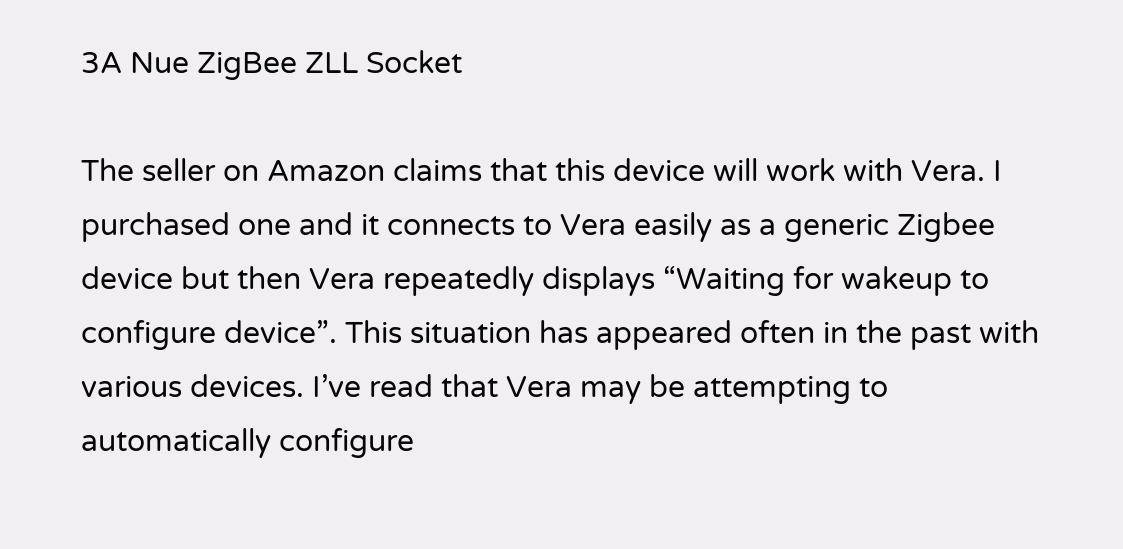3A Nue ZigBee ZLL Socket

The seller on Amazon claims that this device will work with Vera. I purchased one and it connects to Vera easily as a generic Zigbee device but then Vera repeatedly displays “Waiting for wakeup to configure device”. This situation has appeared often in the past with various devices. I’ve read that Vera may be attempting to automatically configure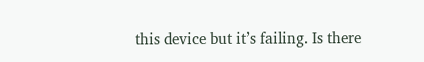this device but it’s failing. Is there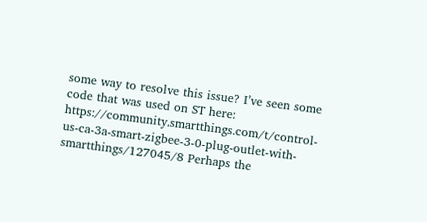some way to resolve this issue? I’ve seen some code that was used on ST here: https://community.smartthings.com/t/control-us-ca-3a-smart-zigbee-3-0-plug-outlet-with-smartthings/127045/8 Perhaps the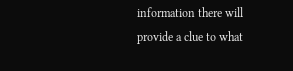information there will provide a clue to what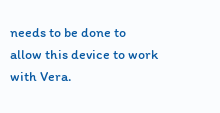needs to be done to allow this device to work with Vera.